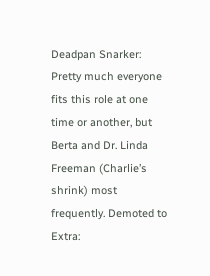Deadpan Snarker: Pretty much everyone fits this role at one time or another, but Berta and Dr. Linda Freeman (Charlie’s shrink) most frequently. Demoted to Extra: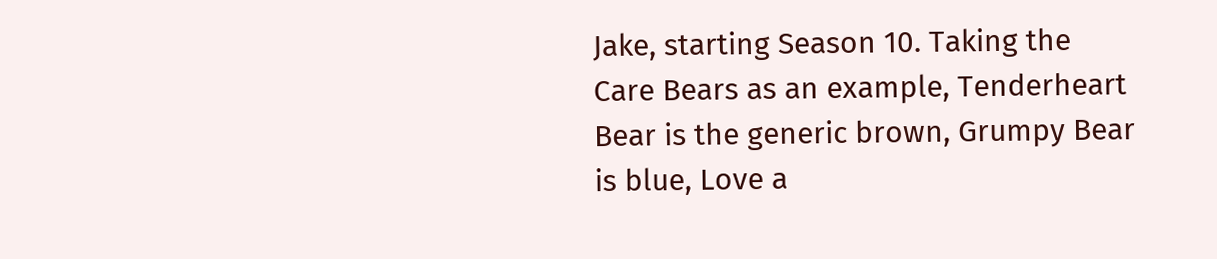Jake, starting Season 10. Taking the Care Bears as an example, Tenderheart Bear is the generic brown, Grumpy Bear is blue, Love a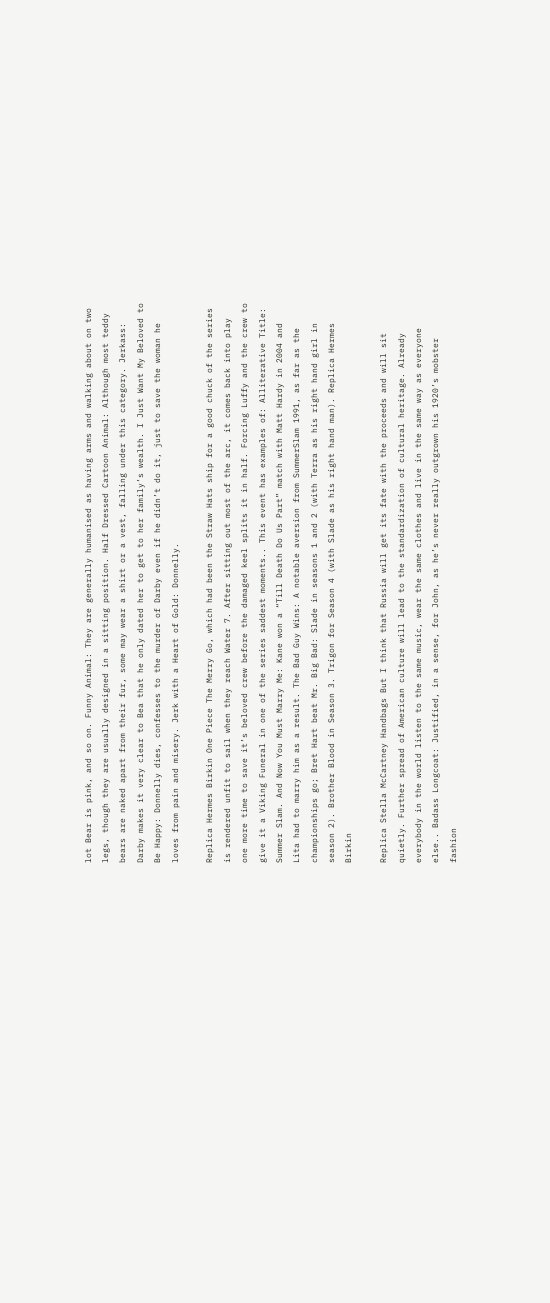lot Bear is pink, and so on. Funny Animal: They are generally humanised as having arms and walking about on two legs, though they are usually designed in a sitting position. Half Dressed Cartoon Animal: Although most teddy bears are naked apart from their fur, some may wear a shirt or a vest, falling under this category. Jerkass: Darby makes it very clear to Bea that he only dated her to get to her family’s wealth. I Just Want My Beloved to Be Happy: Donnelly dies, confesses to the murder of Darby even if he didn’t do it, just to save the woman he loves from pain and misery. Jerk with a Heart of Gold: Donnelly.

Replica Hermes Birkin One Piece The Merry Go, which had been the Straw Hats ship for a good chuck of the series is rendered unfit to sail when they reach Water 7. After sitting out most of the arc, it comes back into play one more time to save it’s beloved crew before the damaged keel splits it in half. Forcing Luffy and the crew to give it a Viking Funeral in one of the series saddest moments.. This event has examples of: Alliterative Title: Summer Slam. And Now You Must Marry Me: Kane won a “Till Death Do Us Part” match with Matt Hardy in 2004 and Lita had to marry him as a result. The Bad Guy Wins: A notable aversion from SummerSlam 1991, as far as the championships go; Bret Hart beat Mr. Big Bad: Slade in seasons 1 and 2 (with Terra as his right hand girl in season 2). Brother Blood in Season 3. Trigon for Season 4 (with Slade as his right hand man). Replica Hermes Birkin

Replica Stella McCartney Handbags But I think that Russia will get its fate with the proceeds and will sit quietly. Further spread of American culture will lead to the standardization of cultural heritage. Already everybody in the world listen to the same music, wear the same clothes and live in the same way as everyone else.. Badass Longcoat: Justified, in a sense, for John, as he’s never really outgrown his 1920’s mobster fashion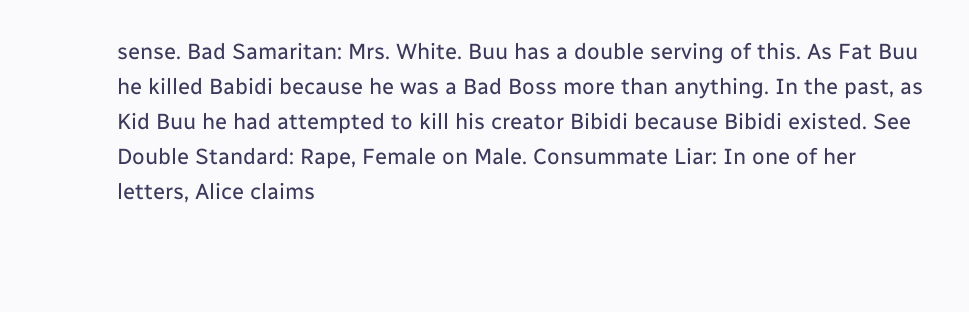sense. Bad Samaritan: Mrs. White. Buu has a double serving of this. As Fat Buu he killed Babidi because he was a Bad Boss more than anything. In the past, as Kid Buu he had attempted to kill his creator Bibidi because Bibidi existed. See Double Standard: Rape, Female on Male. Consummate Liar: In one of her letters, Alice claims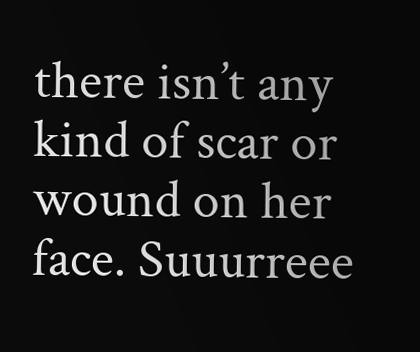there isn’t any kind of scar or wound on her face. Suuurreee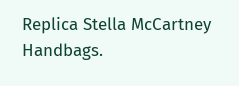Replica Stella McCartney Handbags.